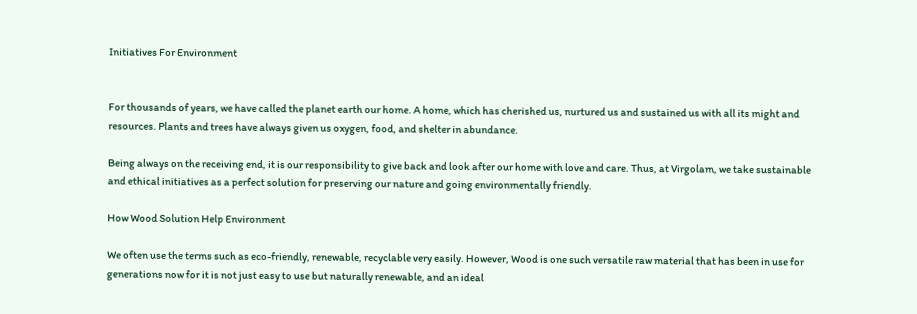Initiatives For Environment


For thousands of years, we have called the planet earth our home. A home, which has cherished us, nurtured us and sustained us with all its might and resources. Plants and trees have always given us oxygen, food, and shelter in abundance.

Being always on the receiving end, it is our responsibility to give back and look after our home with love and care. Thus, at Virgolam, we take sustainable and ethical initiatives as a perfect solution for preserving our nature and going environmentally friendly.

How Wood Solution Help Environment

We often use the terms such as eco-friendly, renewable, recyclable very easily. However, Wood is one such versatile raw material that has been in use for generations now for it is not just easy to use but naturally renewable, and an ideal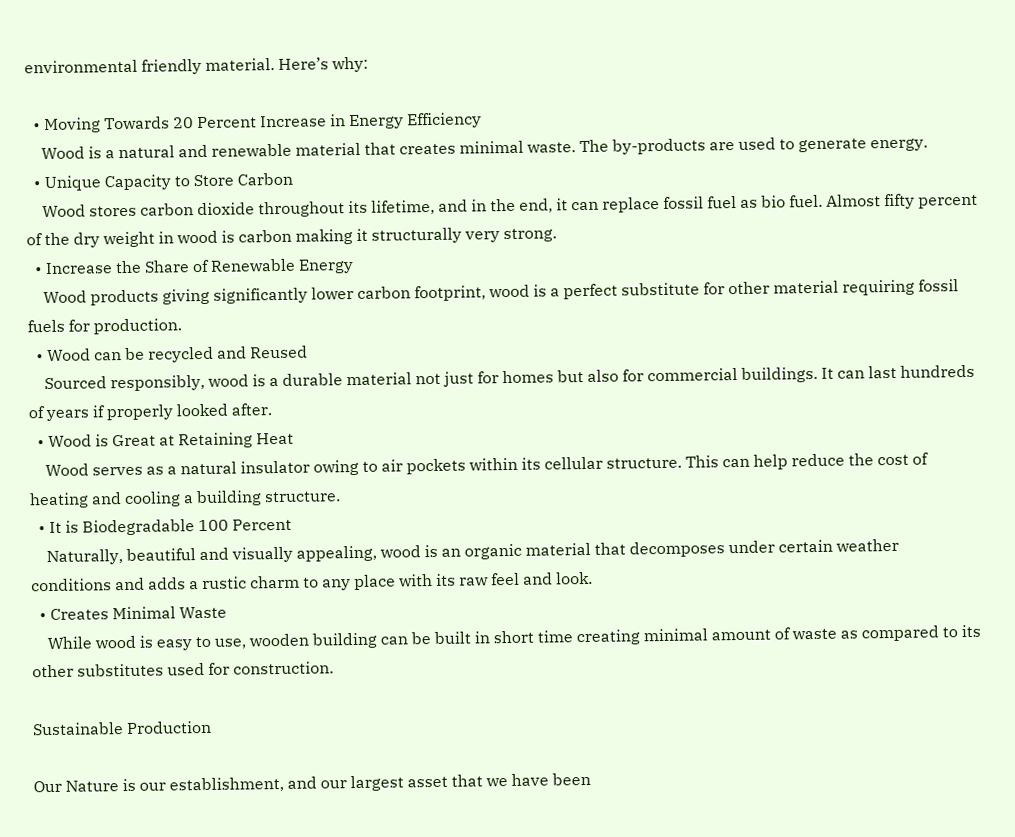environmental friendly material. Here’s why:

  • Moving Towards 20 Percent Increase in Energy Efficiency
    Wood is a natural and renewable material that creates minimal waste. The by-products are used to generate energy.
  • Unique Capacity to Store Carbon
    Wood stores carbon dioxide throughout its lifetime, and in the end, it can replace fossil fuel as bio fuel. Almost fifty percent of the dry weight in wood is carbon making it structurally very strong.
  • Increase the Share of Renewable Energy
    Wood products giving significantly lower carbon footprint, wood is a perfect substitute for other material requiring fossil fuels for production.
  • Wood can be recycled and Reused
    Sourced responsibly, wood is a durable material not just for homes but also for commercial buildings. It can last hundreds of years if properly looked after.
  • Wood is Great at Retaining Heat
    Wood serves as a natural insulator owing to air pockets within its cellular structure. This can help reduce the cost of heating and cooling a building structure.
  • It is Biodegradable 100 Percent
    Naturally, beautiful and visually appealing, wood is an organic material that decomposes under certain weather conditions and adds a rustic charm to any place with its raw feel and look.
  • Creates Minimal Waste
    While wood is easy to use, wooden building can be built in short time creating minimal amount of waste as compared to its other substitutes used for construction.

Sustainable Production

Our Nature is our establishment, and our largest asset that we have been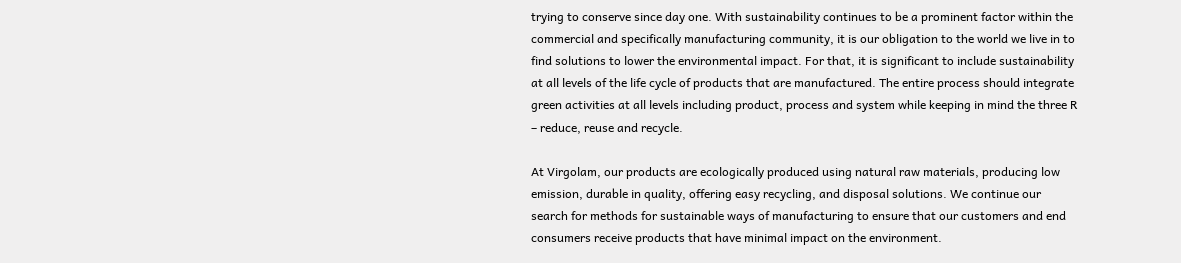trying to conserve since day one. With sustainability continues to be a prominent factor within the commercial and specifically manufacturing community, it is our obligation to the world we live in to find solutions to lower the environmental impact. For that, it is significant to include sustainability at all levels of the life cycle of products that are manufactured. The entire process should integrate green activities at all levels including product, process and system while keeping in mind the three R – reduce, reuse and recycle.

At Virgolam, our products are ecologically produced using natural raw materials, producing low emission, durable in quality, offering easy recycling, and disposal solutions. We continue our search for methods for sustainable ways of manufacturing to ensure that our customers and end consumers receive products that have minimal impact on the environment.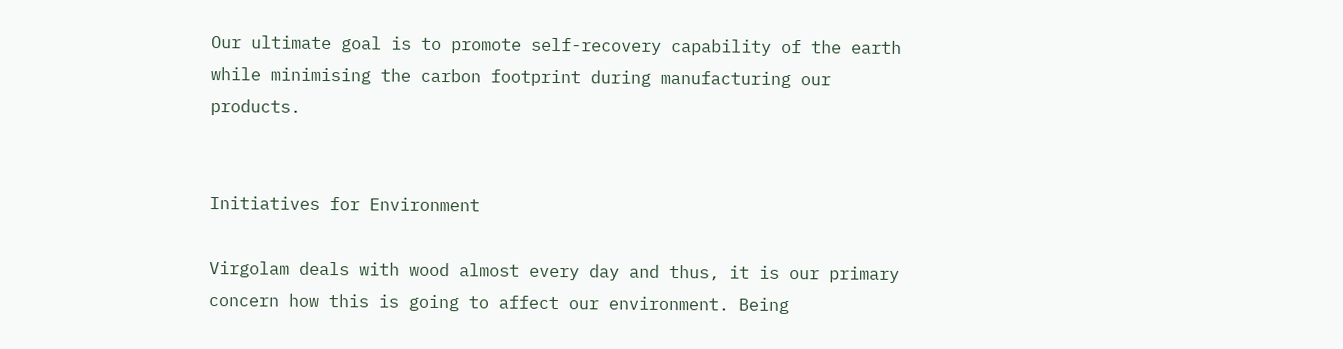Our ultimate goal is to promote self-recovery capability of the earth while minimising the carbon footprint during manufacturing our products.


Initiatives for Environment

Virgolam deals with wood almost every day and thus, it is our primary concern how this is going to affect our environment. Being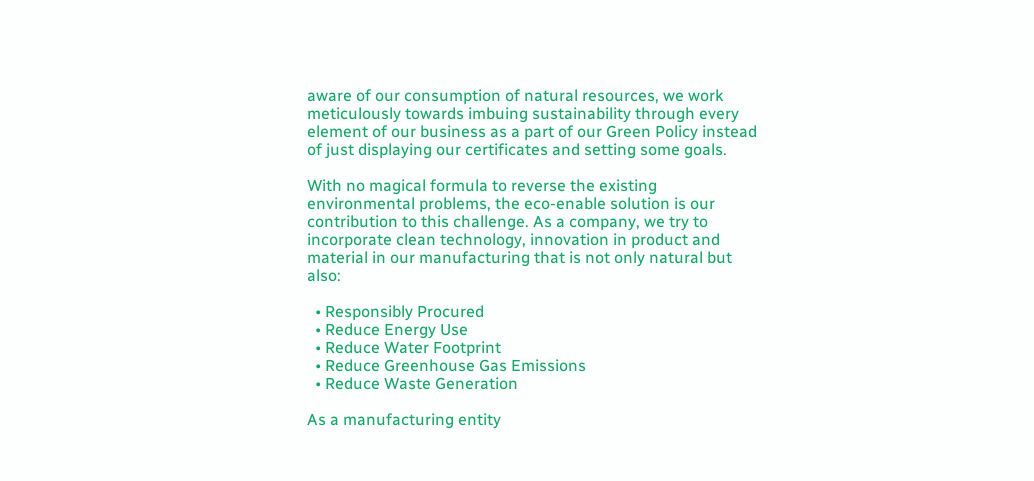aware of our consumption of natural resources, we work meticulously towards imbuing sustainability through every element of our business as a part of our Green Policy instead of just displaying our certificates and setting some goals.

With no magical formula to reverse the existing environmental problems, the eco-enable solution is our contribution to this challenge. As a company, we try to incorporate clean technology, innovation in product and material in our manufacturing that is not only natural but also:

  • Responsibly Procured
  • Reduce Energy Use
  • Reduce Water Footprint
  • Reduce Greenhouse Gas Emissions
  • Reduce Waste Generation

As a manufacturing entity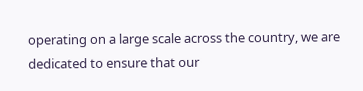operating on a large scale across the country, we are dedicated to ensure that our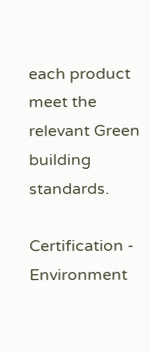each product meet the relevant Green building standards.

Certification - Environment